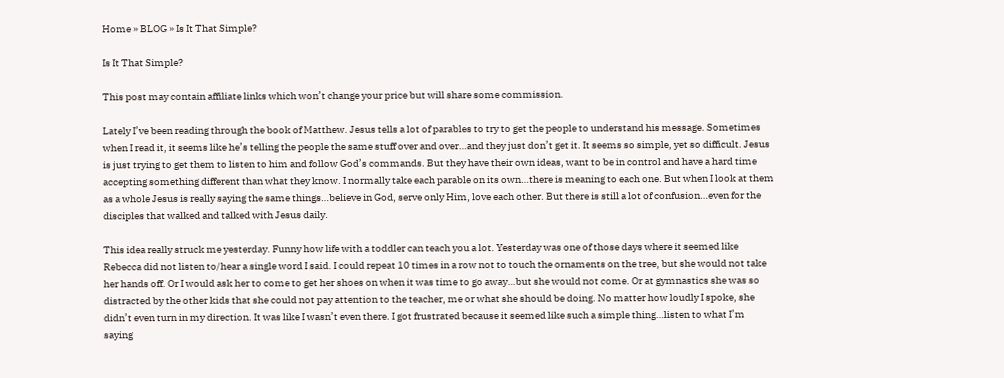Home » BLOG » Is It That Simple?

Is It That Simple?

This post may contain affiliate links which won’t change your price but will share some commission.

Lately I’ve been reading through the book of Matthew. Jesus tells a lot of parables to try to get the people to understand his message. Sometimes when I read it, it seems like he’s telling the people the same stuff over and over…and they just don’t get it. It seems so simple, yet so difficult. Jesus is just trying to get them to listen to him and follow God’s commands. But they have their own ideas, want to be in control and have a hard time accepting something different than what they know. I normally take each parable on its own…there is meaning to each one. But when I look at them as a whole Jesus is really saying the same things…believe in God, serve only Him, love each other. But there is still a lot of confusion…even for the disciples that walked and talked with Jesus daily.

This idea really struck me yesterday. Funny how life with a toddler can teach you a lot. Yesterday was one of those days where it seemed like Rebecca did not listen to/hear a single word I said. I could repeat 10 times in a row not to touch the ornaments on the tree, but she would not take her hands off. Or I would ask her to come to get her shoes on when it was time to go away…but she would not come. Or at gymnastics she was so distracted by the other kids that she could not pay attention to the teacher, me or what she should be doing. No matter how loudly I spoke, she didn’t even turn in my direction. It was like I wasn’t even there. I got frustrated because it seemed like such a simple thing…listen to what I’m saying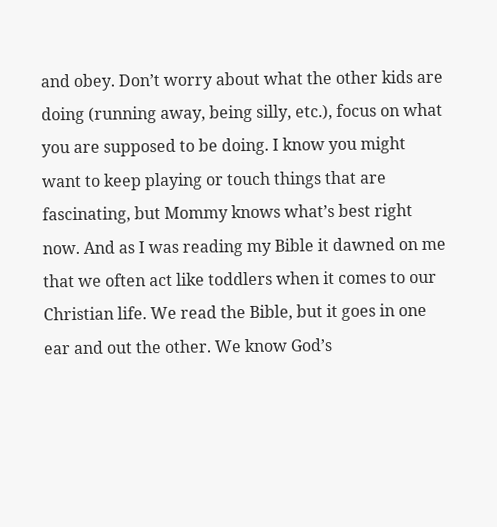and obey. Don’t worry about what the other kids are doing (running away, being silly, etc.), focus on what you are supposed to be doing. I know you might want to keep playing or touch things that are fascinating, but Mommy knows what’s best right now. And as I was reading my Bible it dawned on me that we often act like toddlers when it comes to our Christian life. We read the Bible, but it goes in one ear and out the other. We know God’s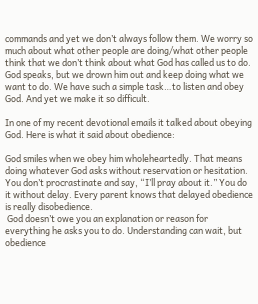commands and yet we don’t always follow them. We worry so much about what other people are doing/what other people think that we don’t think about what God has called us to do. God speaks, but we drown him out and keep doing what we want to do. We have such a simple task…to listen and obey God. And yet we make it so difficult.

In one of my recent devotional emails it talked about obeying God. Here is what it said about obedience:

God smiles when we obey him wholeheartedly. That means doing whatever God asks without reservation or hesitation. You don’t procrastinate and say, “I’ll pray about it.” You do it without delay. Every parent knows that delayed obedience is really disobedience.
 God doesn’t owe you an explanation or reason for everything he asks you to do. Understanding can wait, but obedience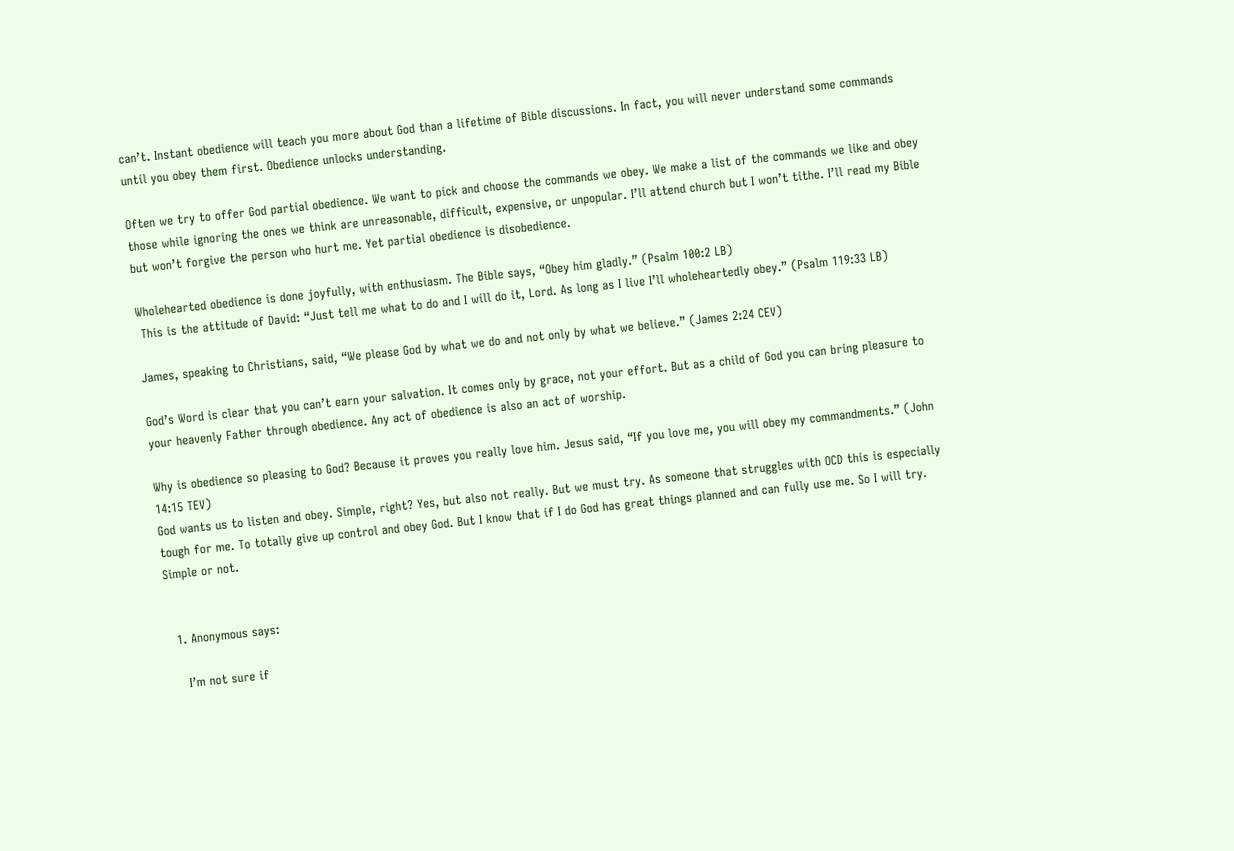can’t. Instant obedience will teach you more about God than a lifetime of Bible discussions. In fact, you will never understand some commands until you obey them first. Obedience unlocks understanding.

Often we try to offer God partial obedience. We want to pick and choose the commands we obey. We make a list of the commands we like and obey those while ignoring the ones we think are unreasonable, difficult, expensive, or unpopular. I’ll attend church but I won’t tithe. I’ll read my Bible but won’t forgive the person who hurt me. Yet partial obedience is disobedience.

Wholehearted obedience is done joyfully, with enthusiasm. The Bible says, “Obey him gladly.” (Psalm 100:2 LB)
 This is the attitude of David: “Just tell me what to do and I will do it, Lord. As long as I live I’ll wholeheartedly obey.” (Psalm 119:33 LB)

James, speaking to Christians, said, “We please God by what we do and not only by what we believe.” (James 2:24 CEV)

God’s Word is clear that you can’t earn your salvation. It comes only by grace, not your effort. But as a child of God you can bring pleasure to your heavenly Father through obedience. Any act of obedience is also an act of worship.

Why is obedience so pleasing to God? Because it proves you really love him. Jesus said, “If you love me, you will obey my commandments.” (John 14:15 TEV)
God wants us to listen and obey. Simple, right? Yes, but also not really. But we must try. As someone that struggles with OCD this is especially tough for me. To totally give up control and obey God. But I know that if I do God has great things planned and can fully use me. So I will try. Simple or not.


  1. Anonymous says:

    I’m not sure if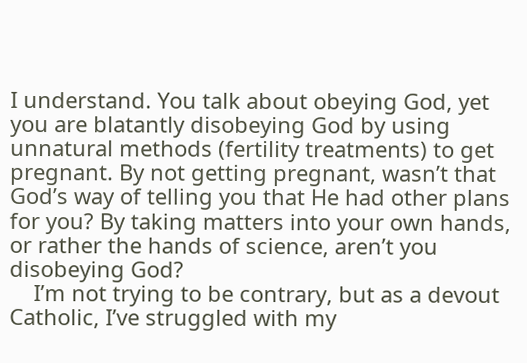I understand. You talk about obeying God, yet you are blatantly disobeying God by using unnatural methods (fertility treatments) to get pregnant. By not getting pregnant, wasn’t that God’s way of telling you that He had other plans for you? By taking matters into your own hands, or rather the hands of science, aren’t you disobeying God?
    I’m not trying to be contrary, but as a devout Catholic, I’ve struggled with my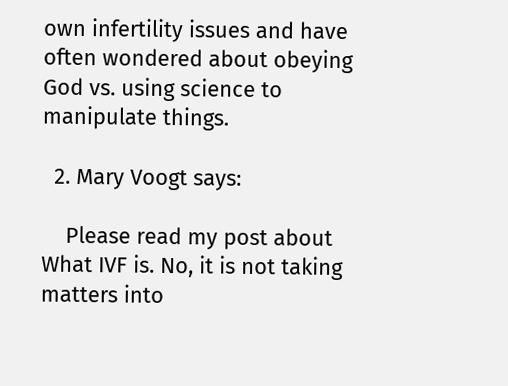own infertility issues and have often wondered about obeying God vs. using science to manipulate things.

  2. Mary Voogt says:

    Please read my post about What IVF is. No, it is not taking matters into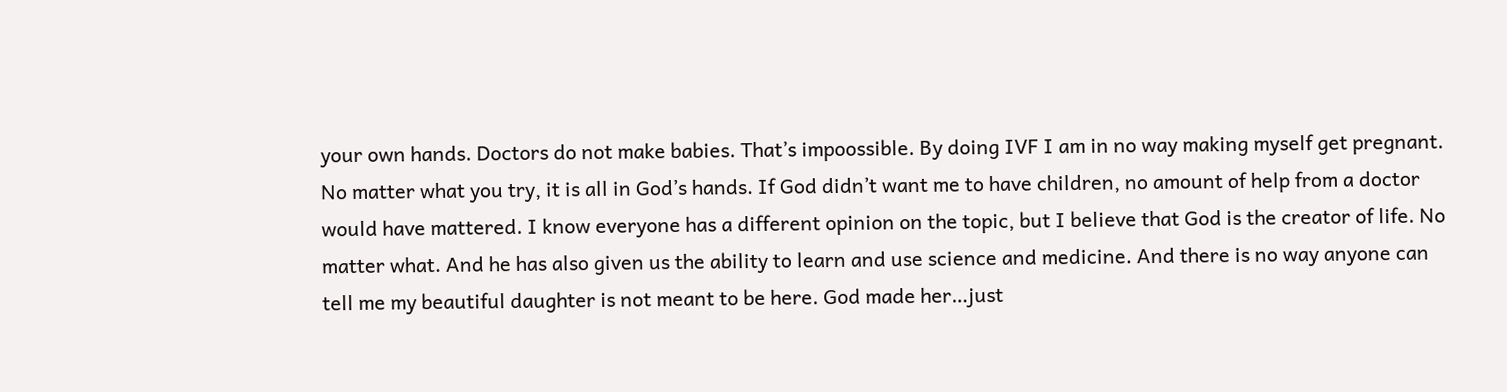your own hands. Doctors do not make babies. That’s impoossible. By doing IVF I am in no way making myself get pregnant. No matter what you try, it is all in God’s hands. If God didn’t want me to have children, no amount of help from a doctor would have mattered. I know everyone has a different opinion on the topic, but I believe that God is the creator of life. No matter what. And he has also given us the ability to learn and use science and medicine. And there is no way anyone can tell me my beautiful daughter is not meant to be here. God made her…just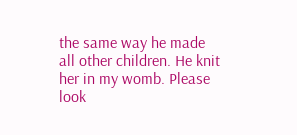the same way he made all other children. He knit her in my womb. Please look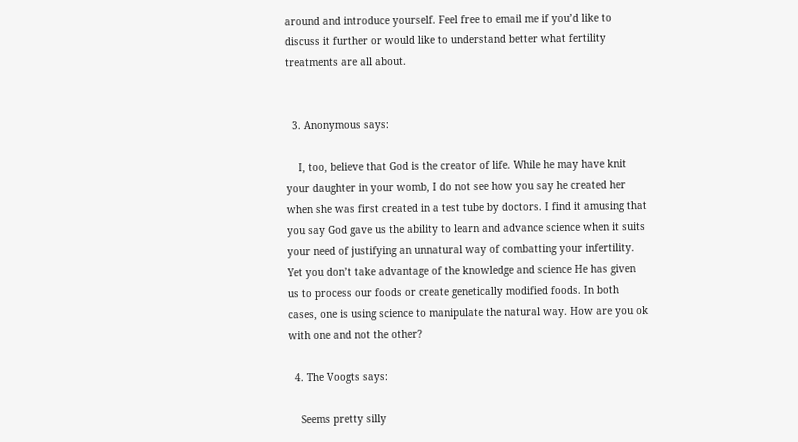around and introduce yourself. Feel free to email me if you’d like to discuss it further or would like to understand better what fertility treatments are all about.


  3. Anonymous says:

    I, too, believe that God is the creator of life. While he may have knit your daughter in your womb, I do not see how you say he created her when she was first created in a test tube by doctors. I find it amusing that you say God gave us the ability to learn and advance science when it suits your need of justifying an unnatural way of combatting your infertility. Yet you don’t take advantage of the knowledge and science He has given us to process our foods or create genetically modified foods. In both cases, one is using science to manipulate the natural way. How are you ok with one and not the other?

  4. The Voogts says:

    Seems pretty silly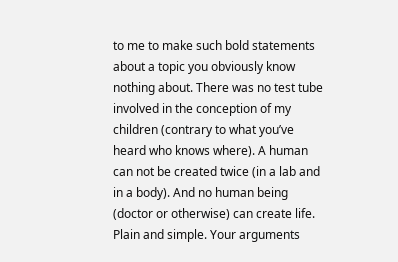to me to make such bold statements about a topic you obviously know nothing about. There was no test tube involved in the conception of my children (contrary to what you’ve heard who knows where). A human can not be created twice (in a lab and in a body). And no human being (doctor or otherwise) can create life. Plain and simple. Your arguments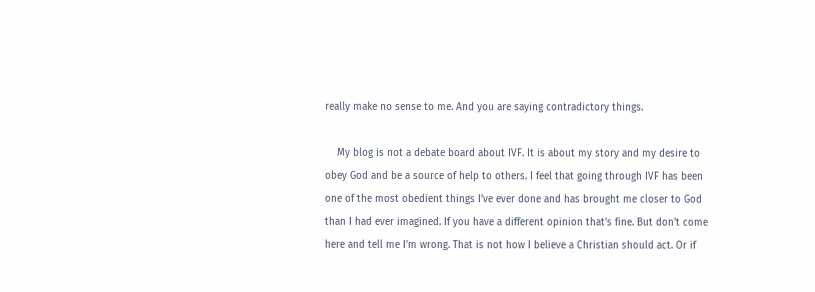really make no sense to me. And you are saying contradictory things.

    My blog is not a debate board about IVF. It is about my story and my desire to obey God and be a source of help to others. I feel that going through IVF has been one of the most obedient things I’ve ever done and has brought me closer to God than I had ever imagined. If you have a different opinion that’s fine. But don’t come here and tell me I’m wrong. That is not how I believe a Christian should act. Or if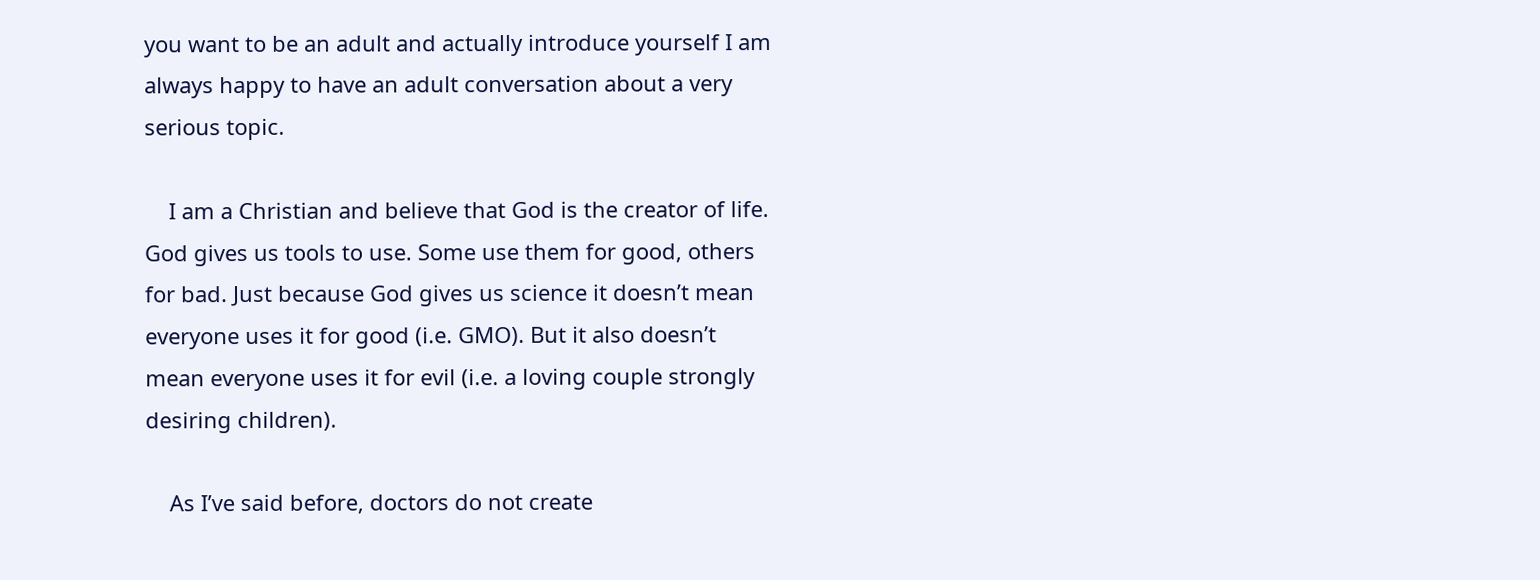you want to be an adult and actually introduce yourself I am always happy to have an adult conversation about a very serious topic.

    I am a Christian and believe that God is the creator of life. God gives us tools to use. Some use them for good, others for bad. Just because God gives us science it doesn’t mean everyone uses it for good (i.e. GMO). But it also doesn’t mean everyone uses it for evil (i.e. a loving couple strongly desiring children).

    As I’ve said before, doctors do not create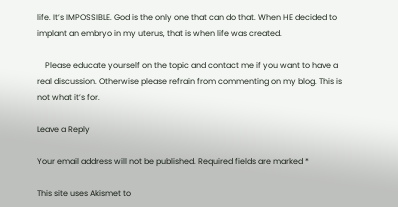life. It’s IMPOSSIBLE. God is the only one that can do that. When HE decided to implant an embryo in my uterus, that is when life was created.

    Please educate yourself on the topic and contact me if you want to have a real discussion. Otherwise please refrain from commenting on my blog. This is not what it’s for.

Leave a Reply

Your email address will not be published. Required fields are marked *

This site uses Akismet to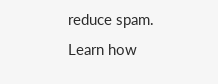reduce spam. Learn how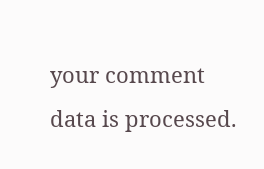your comment data is processed.